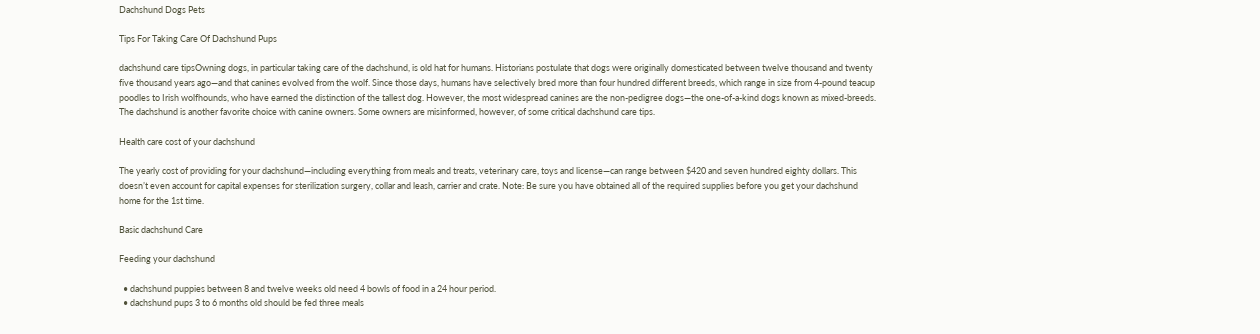Dachshund Dogs Pets

Tips For Taking Care Of Dachshund Pups

dachshund care tipsOwning dogs, in particular taking care of the dachshund, is old hat for humans. Historians postulate that dogs were originally domesticated between twelve thousand and twenty five thousand years ago—and that canines evolved from the wolf. Since those days, humans have selectively bred more than four hundred different breeds, which range in size from 4-pound teacup poodles to Irish wolfhounds, who have earned the distinction of the tallest dog. However, the most widespread canines are the non-pedigree dogs—the one-of-a-kind dogs known as mixed-breeds. The dachshund is another favorite choice with canine owners. Some owners are misinformed, however, of some critical dachshund care tips.

Health care cost of your dachshund

The yearly cost of providing for your dachshund—including everything from meals and treats, veterinary care, toys and license—can range between $420 and seven hundred eighty dollars. This doesn’t even account for capital expenses for sterilization surgery, collar and leash, carrier and crate. Note: Be sure you have obtained all of the required supplies before you get your dachshund home for the 1st time.

Basic dachshund Care

Feeding your dachshund

  • dachshund puppies between 8 and twelve weeks old need 4 bowls of food in a 24 hour period.
  • dachshund pups 3 to 6 months old should be fed three meals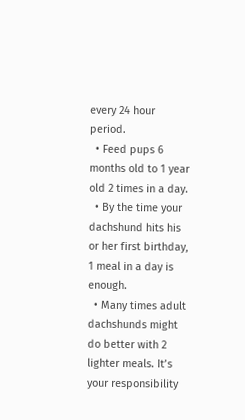every 24 hour period.
  • Feed pups 6 months old to 1 year old 2 times in a day.
  • By the time your dachshund hits his or her first birthday, 1 meal in a day is enough.
  • Many times adult dachshunds might do better with 2 lighter meals. It’s your responsibility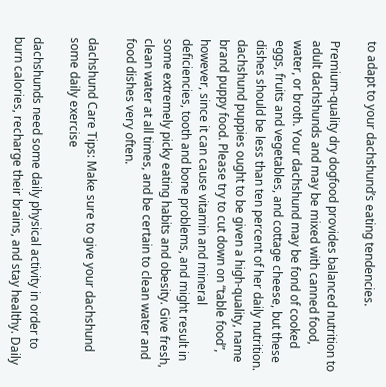to adapt to your dachshund’s eating tendencies.

Premium-quality dry dogfood provides balanced nutrition to adult dachshunds and may be mixed with canned food, water, or broth. Your dachshund may be fond of cooked eggs, fruits and vegetables, and cottage cheese, but these dishes should be less than ten percent of her daily nutrition. dachshund puppies ought to be given a high-quality, name brand puppy food. Please try to cut down on “table food”, however, since it can cause vitamin and mineral deficiencies, tooth and bone problems, and might result in some extremely picky eating habits and obesity. Give fresh, clean water at all times, and be certain to clean water and food dishes very often.

dachshund Care Tips: Make sure to give your dachshund some daily exercise

dachshunds need some daily physical activity in order to burn calories, recharge their brains, and stay healthy. Daily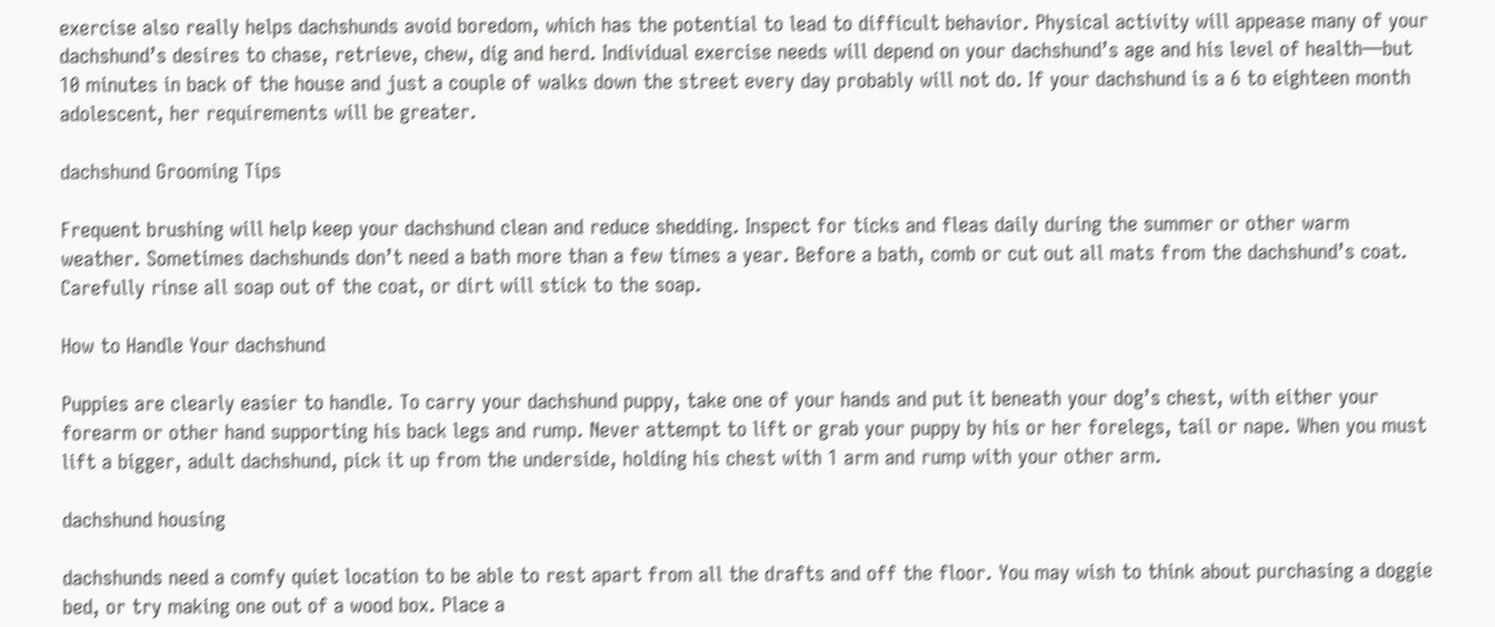exercise also really helps dachshunds avoid boredom, which has the potential to lead to difficult behavior. Physical activity will appease many of your dachshund’s desires to chase, retrieve, chew, dig and herd. Individual exercise needs will depend on your dachshund’s age and his level of health—but 10 minutes in back of the house and just a couple of walks down the street every day probably will not do. If your dachshund is a 6 to eighteen month adolescent, her requirements will be greater.

dachshund Grooming Tips

Frequent brushing will help keep your dachshund clean and reduce shedding. Inspect for ticks and fleas daily during the summer or other warm weather. Sometimes dachshunds don’t need a bath more than a few times a year. Before a bath, comb or cut out all mats from the dachshund’s coat. Carefully rinse all soap out of the coat, or dirt will stick to the soap.

How to Handle Your dachshund

Puppies are clearly easier to handle. To carry your dachshund puppy, take one of your hands and put it beneath your dog’s chest, with either your forearm or other hand supporting his back legs and rump. Never attempt to lift or grab your puppy by his or her forelegs, tail or nape. When you must lift a bigger, adult dachshund, pick it up from the underside, holding his chest with 1 arm and rump with your other arm.

dachshund housing

dachshunds need a comfy quiet location to be able to rest apart from all the drafts and off the floor. You may wish to think about purchasing a doggie bed, or try making one out of a wood box. Place a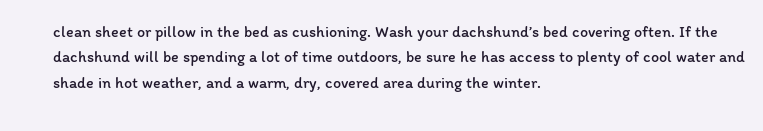clean sheet or pillow in the bed as cushioning. Wash your dachshund’s bed covering often. If the dachshund will be spending a lot of time outdoors, be sure he has access to plenty of cool water and shade in hot weather, and a warm, dry, covered area during the winter.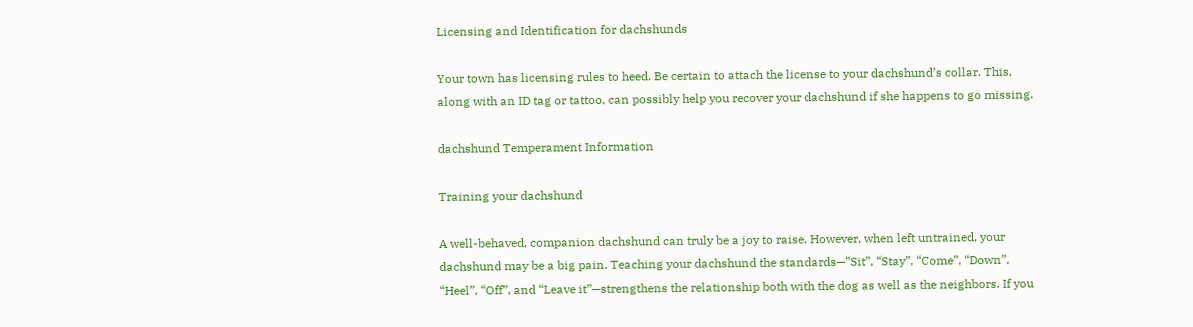Licensing and Identification for dachshunds

Your town has licensing rules to heed. Be certain to attach the license to your dachshund’s collar. This, along with an ID tag or tattoo, can possibly help you recover your dachshund if she happens to go missing.

dachshund Temperament Information

Training your dachshund

A well-behaved, companion dachshund can truly be a joy to raise. However, when left untrained, your dachshund may be a big pain. Teaching your dachshund the standards—”Sit”, “Stay”, “Come”, “Down”, “Heel”, “Off”, and “Leave it”—strengthens the relationship both with the dog as well as the neighbors. If you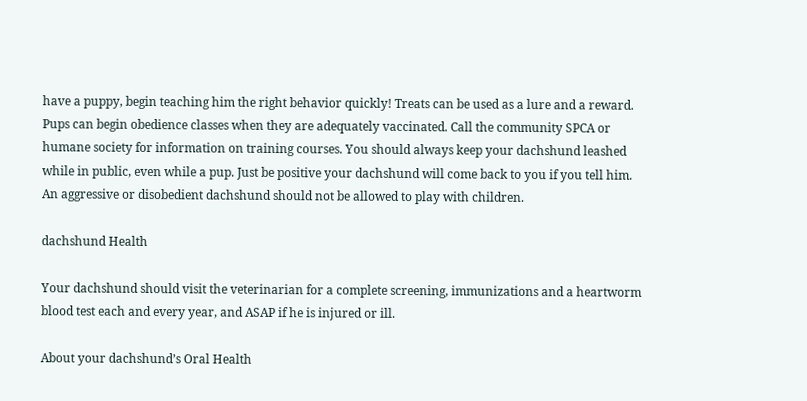have a puppy, begin teaching him the right behavior quickly! Treats can be used as a lure and a reward. Pups can begin obedience classes when they are adequately vaccinated. Call the community SPCA or humane society for information on training courses. You should always keep your dachshund leashed while in public, even while a pup. Just be positive your dachshund will come back to you if you tell him. An aggressive or disobedient dachshund should not be allowed to play with children.

dachshund Health

Your dachshund should visit the veterinarian for a complete screening, immunizations and a heartworm blood test each and every year, and ASAP if he is injured or ill.

About your dachshund’s Oral Health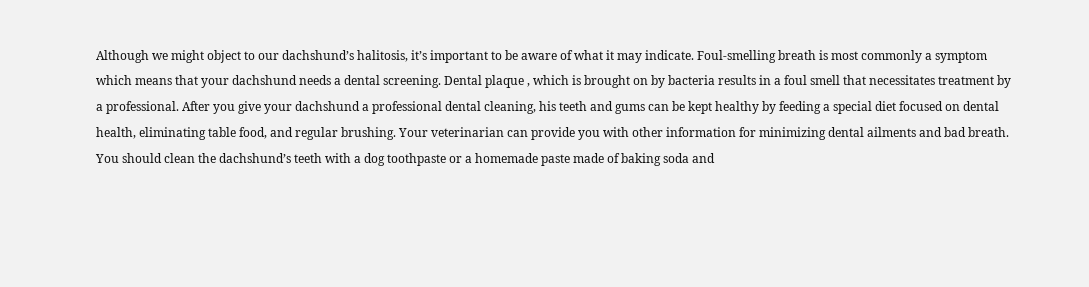Although we might object to our dachshund’s halitosis, it’s important to be aware of what it may indicate. Foul-smelling breath is most commonly a symptom which means that your dachshund needs a dental screening. Dental plaque , which is brought on by bacteria results in a foul smell that necessitates treatment by a professional. After you give your dachshund a professional dental cleaning, his teeth and gums can be kept healthy by feeding a special diet focused on dental health, eliminating table food, and regular brushing. Your veterinarian can provide you with other information for minimizing dental ailments and bad breath. You should clean the dachshund’s teeth with a dog toothpaste or a homemade paste made of baking soda and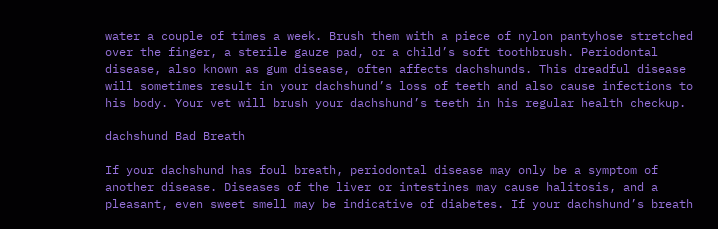water a couple of times a week. Brush them with a piece of nylon pantyhose stretched over the finger, a sterile gauze pad, or a child’s soft toothbrush. Periodontal disease, also known as gum disease, often affects dachshunds. This dreadful disease will sometimes result in your dachshund’s loss of teeth and also cause infections to his body. Your vet will brush your dachshund’s teeth in his regular health checkup.

dachshund Bad Breath

If your dachshund has foul breath, periodontal disease may only be a symptom of another disease. Diseases of the liver or intestines may cause halitosis, and a pleasant, even sweet smell may be indicative of diabetes. If your dachshund’s breath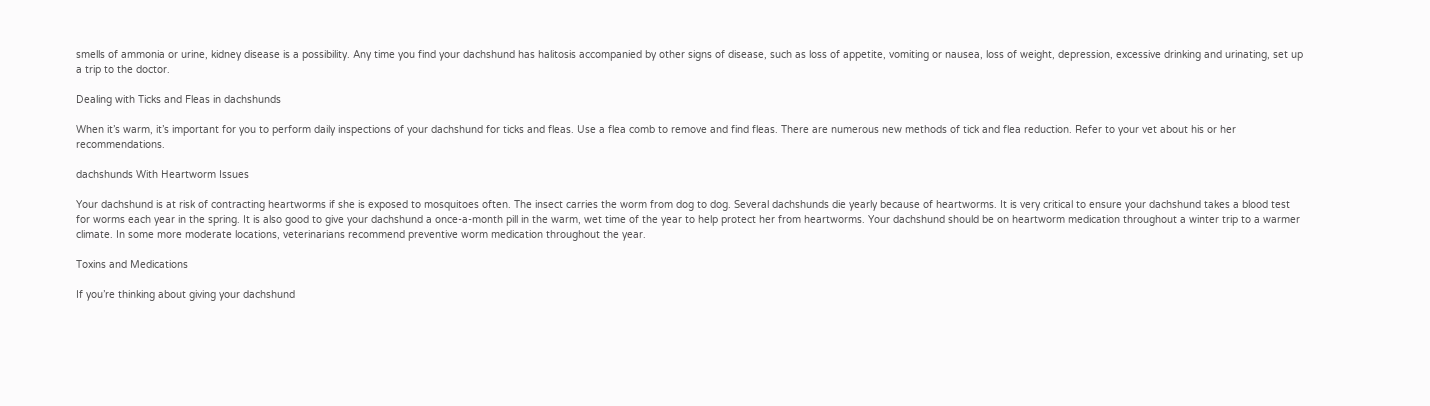smells of ammonia or urine, kidney disease is a possibility. Any time you find your dachshund has halitosis accompanied by other signs of disease, such as loss of appetite, vomiting or nausea, loss of weight, depression, excessive drinking and urinating, set up a trip to the doctor.

Dealing with Ticks and Fleas in dachshunds

When it’s warm, it’s important for you to perform daily inspections of your dachshund for ticks and fleas. Use a flea comb to remove and find fleas. There are numerous new methods of tick and flea reduction. Refer to your vet about his or her recommendations.

dachshunds With Heartworm Issues

Your dachshund is at risk of contracting heartworms if she is exposed to mosquitoes often. The insect carries the worm from dog to dog. Several dachshunds die yearly because of heartworms. It is very critical to ensure your dachshund takes a blood test for worms each year in the spring. It is also good to give your dachshund a once-a-month pill in the warm, wet time of the year to help protect her from heartworms. Your dachshund should be on heartworm medication throughout a winter trip to a warmer climate. In some more moderate locations, veterinarians recommend preventive worm medication throughout the year.

Toxins and Medications

If you’re thinking about giving your dachshund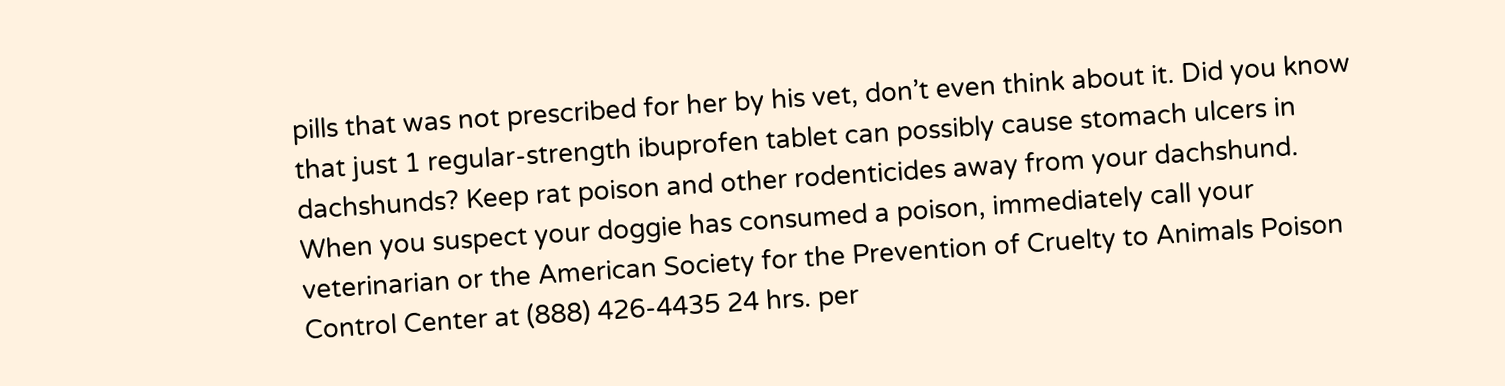pills that was not prescribed for her by his vet, don’t even think about it. Did you know that just 1 regular-strength ibuprofen tablet can possibly cause stomach ulcers in dachshunds? Keep rat poison and other rodenticides away from your dachshund. When you suspect your doggie has consumed a poison, immediately call your veterinarian or the American Society for the Prevention of Cruelty to Animals Poison Control Center at (888) 426-4435 24 hrs. per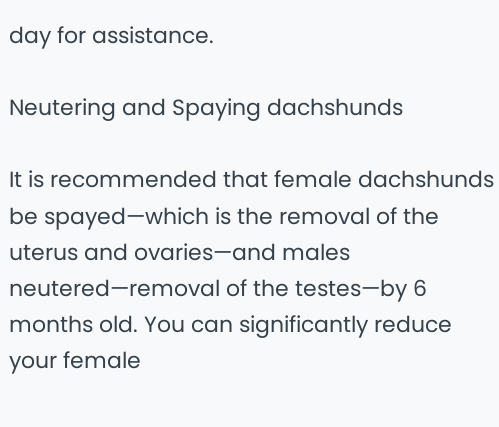day for assistance.

Neutering and Spaying dachshunds

It is recommended that female dachshunds be spayed—which is the removal of the uterus and ovaries—and males neutered—removal of the testes—by 6 months old. You can significantly reduce your female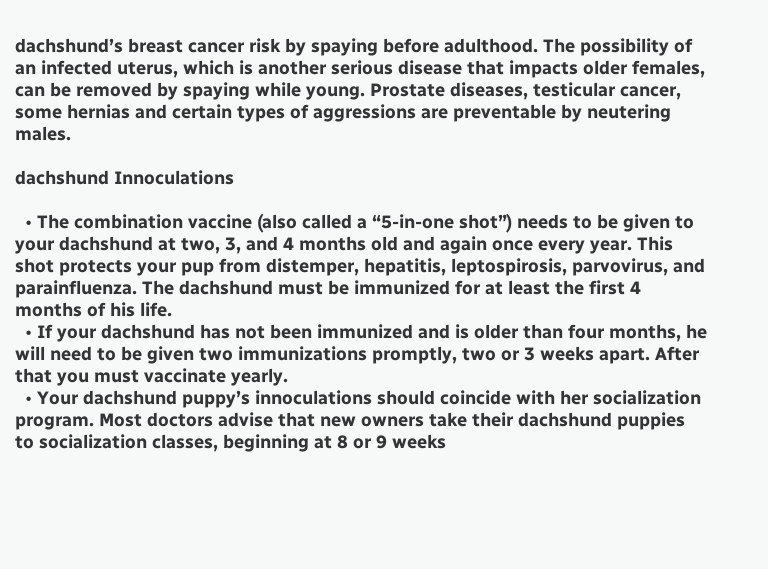dachshund’s breast cancer risk by spaying before adulthood. The possibility of an infected uterus, which is another serious disease that impacts older females, can be removed by spaying while young. Prostate diseases, testicular cancer, some hernias and certain types of aggressions are preventable by neutering males.

dachshund Innoculations

  • The combination vaccine (also called a “5-in-one shot”) needs to be given to your dachshund at two, 3, and 4 months old and again once every year. This shot protects your pup from distemper, hepatitis, leptospirosis, parvovirus, and parainfluenza. The dachshund must be immunized for at least the first 4 months of his life.
  • If your dachshund has not been immunized and is older than four months, he will need to be given two immunizations promptly, two or 3 weeks apart. After that you must vaccinate yearly.
  • Your dachshund puppy’s innoculations should coincide with her socialization program. Most doctors advise that new owners take their dachshund puppies to socialization classes, beginning at 8 or 9 weeks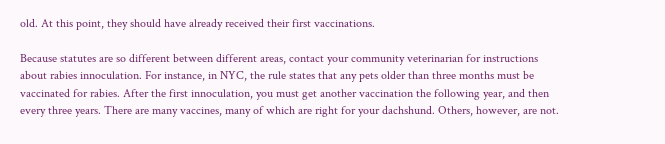old. At this point, they should have already received their first vaccinations.

Because statutes are so different between different areas, contact your community veterinarian for instructions about rabies innoculation. For instance, in NYC, the rule states that any pets older than three months must be vaccinated for rabies. After the first innoculation, you must get another vaccination the following year, and then every three years. There are many vaccines, many of which are right for your dachshund. Others, however, are not.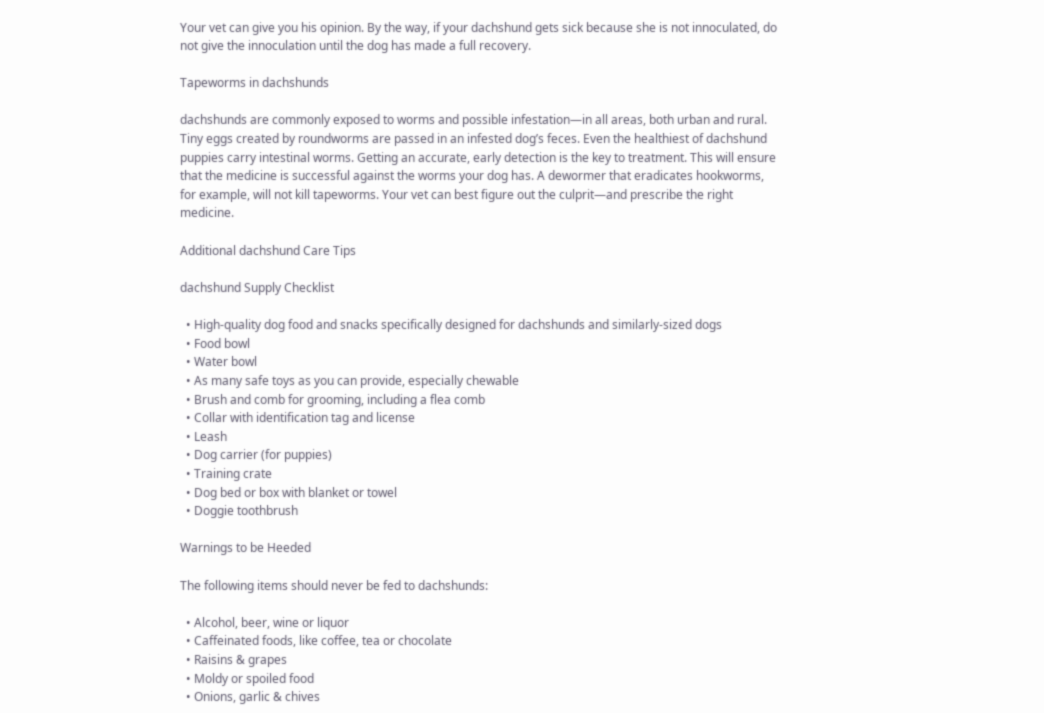Your vet can give you his opinion. By the way, if your dachshund gets sick because she is not innoculated, do not give the innoculation until the dog has made a full recovery.

Tapeworms in dachshunds

dachshunds are commonly exposed to worms and possible infestation—in all areas, both urban and rural. Tiny eggs created by roundworms are passed in an infested dog’s feces. Even the healthiest of dachshund puppies carry intestinal worms. Getting an accurate, early detection is the key to treatment. This will ensure that the medicine is successful against the worms your dog has. A dewormer that eradicates hookworms, for example, will not kill tapeworms. Your vet can best figure out the culprit—and prescribe the right medicine.

Additional dachshund Care Tips

dachshund Supply Checklist

  • High-quality dog food and snacks specifically designed for dachshunds and similarly-sized dogs
  • Food bowl
  • Water bowl
  • As many safe toys as you can provide, especially chewable
  • Brush and comb for grooming, including a flea comb
  • Collar with identification tag and license
  • Leash
  • Dog carrier (for puppies)
  • Training crate
  • Dog bed or box with blanket or towel
  • Doggie toothbrush

Warnings to be Heeded

The following items should never be fed to dachshunds:

  • Alcohol, beer, wine or liquor
  • Caffeinated foods, like coffee, tea or chocolate
  • Raisins & grapes
  • Moldy or spoiled food
  • Onions, garlic & chives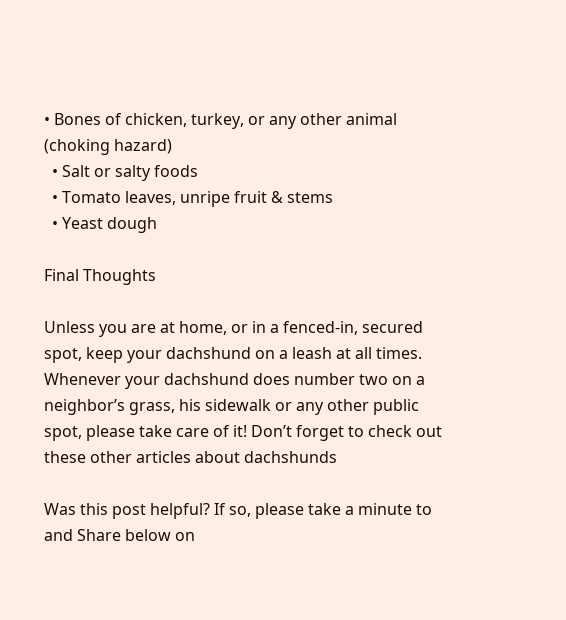• Bones of chicken, turkey, or any other animal (choking hazard)
  • Salt or salty foods
  • Tomato leaves, unripe fruit & stems
  • Yeast dough

Final Thoughts

Unless you are at home, or in a fenced-in, secured spot, keep your dachshund on a leash at all times. Whenever your dachshund does number two on a neighbor’s grass, his sidewalk or any other public spot, please take care of it! Don’t forget to check out these other articles about dachshunds

Was this post helpful? If so, please take a minute to and Share below on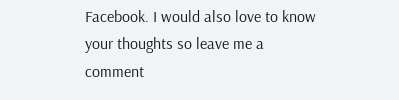Facebook. I would also love to know your thoughts so leave me a comment